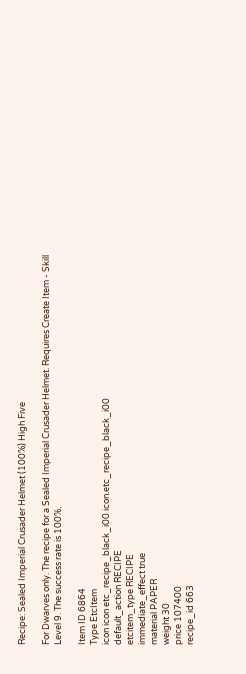Recipe: Sealed Imperial Crusader Helmet (100%) High Five

For Dwarves only. The recipe for a Sealed Imperial Crusader Helmet. Requires Create Item - Skill Level 9. The success rate is 100%.

Item ID 6864
Type EtcItem
icon icon etc_recipe_black_i00 icon.etc_recipe_black_i00
default_action RECIPE
etcitem_type RECIPE
immediate_effect true
material PAPER
weight 30
price 107400
recipe_id 663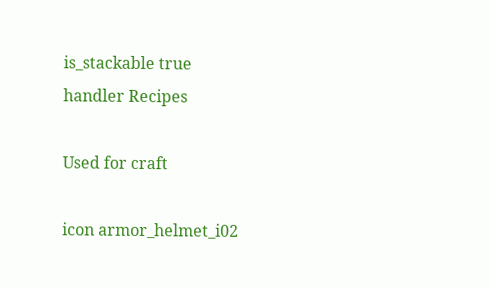is_stackable true
handler Recipes

Used for craft

icon armor_helmet_i02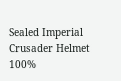Sealed Imperial Crusader Helmet 100%